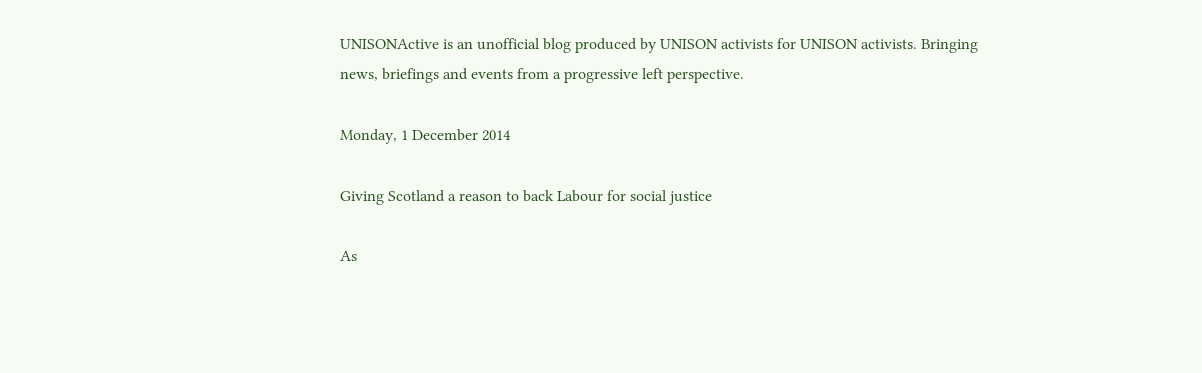UNISONActive is an unofficial blog produced by UNISON activists for UNISON activists. Bringing news, briefings and events from a progressive left perspective.

Monday, 1 December 2014

Giving Scotland a reason to back Labour for social justice

As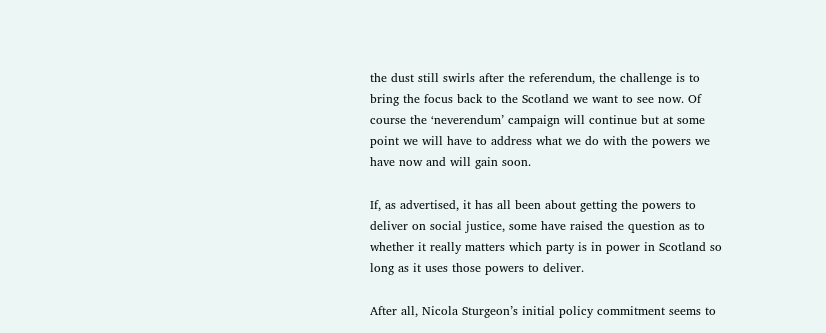the dust still swirls after the referendum, the challenge is to bring the focus back to the Scotland we want to see now. Of course the ‘neverendum’ campaign will continue but at some point we will have to address what we do with the powers we have now and will gain soon.

If, as advertised, it has all been about getting the powers to deliver on social justice, some have raised the question as to whether it really matters which party is in power in Scotland so long as it uses those powers to deliver.

After all, Nicola Sturgeon’s initial policy commitment seems to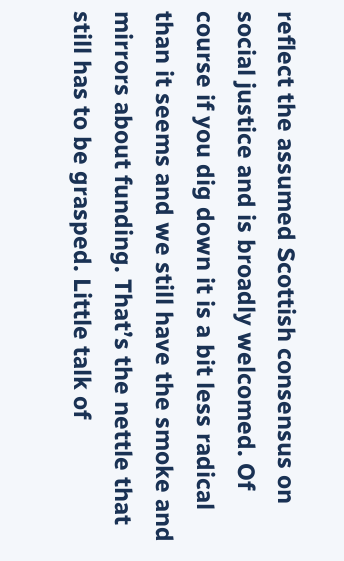reflect the assumed Scottish consensus on social justice and is broadly welcomed. Of course if you dig down it is a bit less radical than it seems and we still have the smoke and mirrors about funding. That’s the nettle that still has to be grasped. Little talk of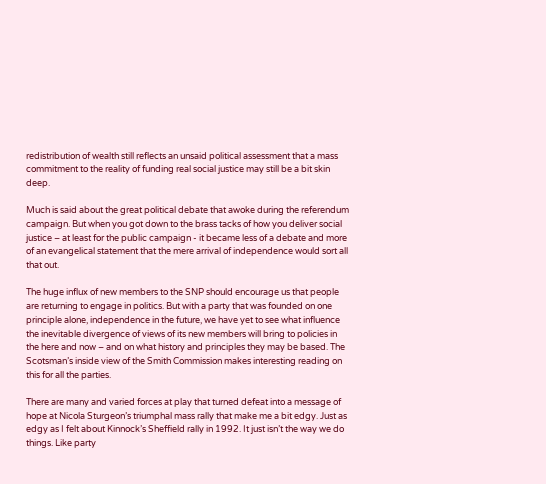redistribution of wealth still reflects an unsaid political assessment that a mass commitment to the reality of funding real social justice may still be a bit skin deep.

Much is said about the great political debate that awoke during the referendum campaign. But when you got down to the brass tacks of how you deliver social justice – at least for the public campaign - it became less of a debate and more of an evangelical statement that the mere arrival of independence would sort all that out.

The huge influx of new members to the SNP should encourage us that people are returning to engage in politics. But with a party that was founded on one principle alone, independence in the future, we have yet to see what influence the inevitable divergence of views of its new members will bring to policies in the here and now – and on what history and principles they may be based. The Scotsman’s inside view of the Smith Commission makes interesting reading on this for all the parties.

There are many and varied forces at play that turned defeat into a message of hope at Nicola Sturgeon’s triumphal mass rally that make me a bit edgy. Just as edgy as I felt about Kinnock’s Sheffield rally in 1992. It just isn’t the way we do things. Like party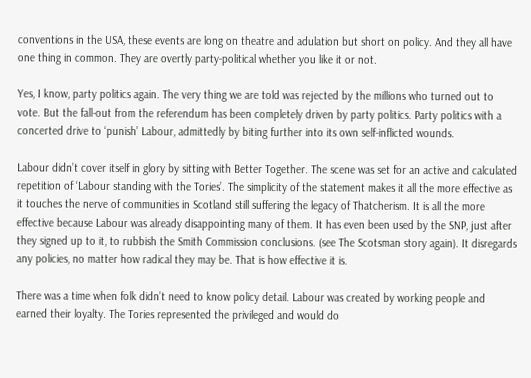conventions in the USA, these events are long on theatre and adulation but short on policy. And they all have one thing in common. They are overtly party-political whether you like it or not.

Yes, I know, party politics again. The very thing we are told was rejected by the millions who turned out to vote. But the fall-out from the referendum has been completely driven by party politics. Party politics with a concerted drive to ‘punish’ Labour, admittedly by biting further into its own self-inflicted wounds.

Labour didn’t cover itself in glory by sitting with Better Together. The scene was set for an active and calculated repetition of ‘Labour standing with the Tories’. The simplicity of the statement makes it all the more effective as it touches the nerve of communities in Scotland still suffering the legacy of Thatcherism. It is all the more effective because Labour was already disappointing many of them. It has even been used by the SNP, just after they signed up to it, to rubbish the Smith Commission conclusions. (see The Scotsman story again). It disregards any policies, no matter how radical they may be. That is how effective it is.

There was a time when folk didn’t need to know policy detail. Labour was created by working people and earned their loyalty. The Tories represented the privileged and would do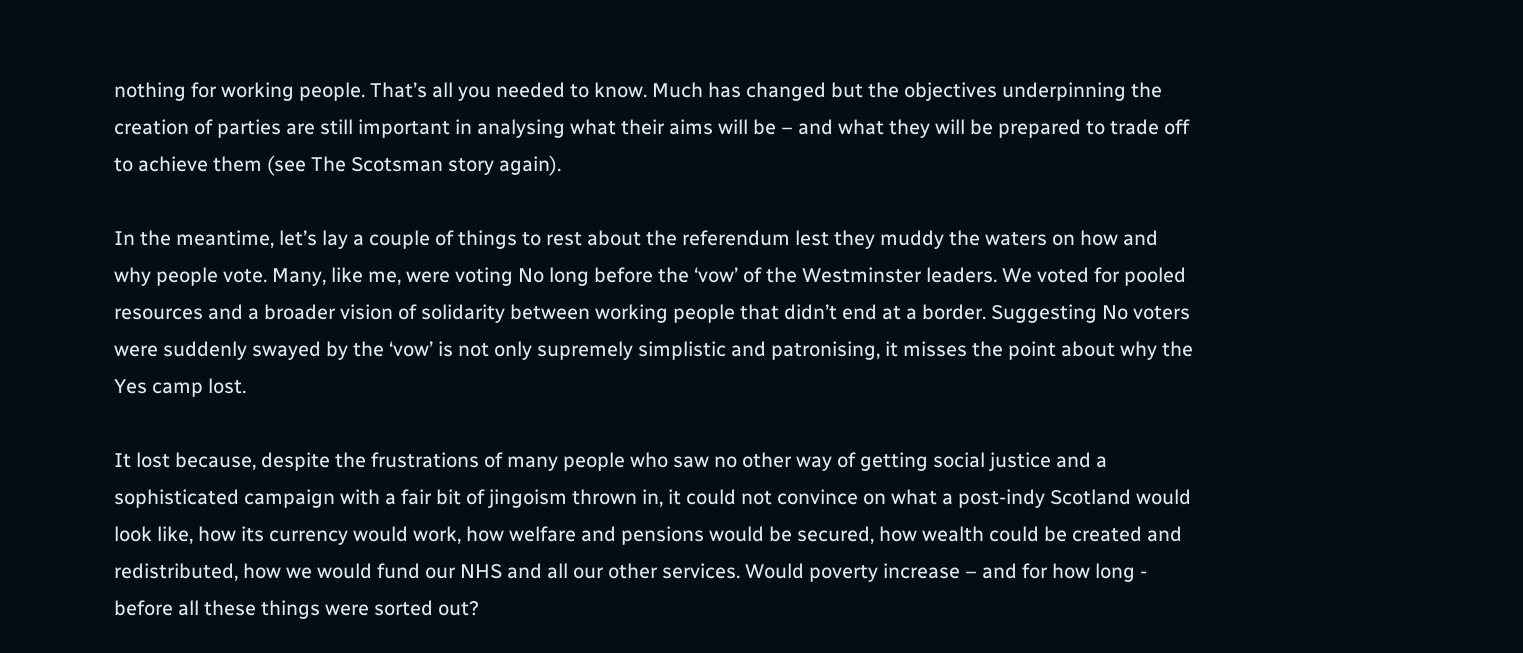nothing for working people. That’s all you needed to know. Much has changed but the objectives underpinning the creation of parties are still important in analysing what their aims will be – and what they will be prepared to trade off to achieve them (see The Scotsman story again).

In the meantime, let’s lay a couple of things to rest about the referendum lest they muddy the waters on how and why people vote. Many, like me, were voting No long before the ‘vow’ of the Westminster leaders. We voted for pooled resources and a broader vision of solidarity between working people that didn’t end at a border. Suggesting No voters were suddenly swayed by the ‘vow’ is not only supremely simplistic and patronising, it misses the point about why the Yes camp lost.

It lost because, despite the frustrations of many people who saw no other way of getting social justice and a sophisticated campaign with a fair bit of jingoism thrown in, it could not convince on what a post-indy Scotland would look like, how its currency would work, how welfare and pensions would be secured, how wealth could be created and redistributed, how we would fund our NHS and all our other services. Would poverty increase – and for how long - before all these things were sorted out?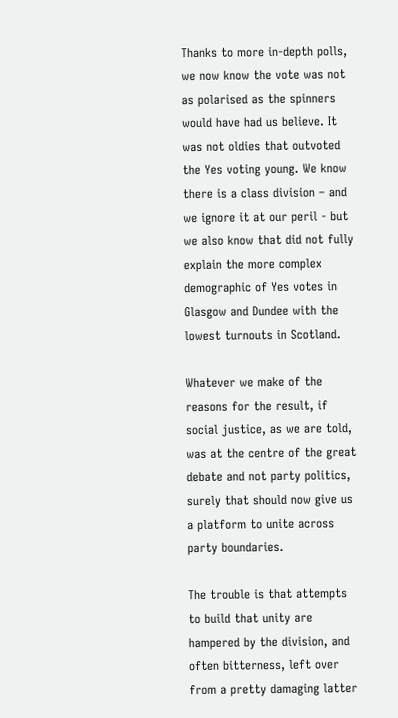Thanks to more in-depth polls, we now know the vote was not as polarised as the spinners would have had us believe. It was not oldies that outvoted the Yes voting young. We know there is a class division – and we ignore it at our peril - but we also know that did not fully explain the more complex demographic of Yes votes in Glasgow and Dundee with the lowest turnouts in Scotland.

Whatever we make of the reasons for the result, if social justice, as we are told, was at the centre of the great debate and not party politics, surely that should now give us a platform to unite across party boundaries.

The trouble is that attempts to build that unity are hampered by the division, and often bitterness, left over from a pretty damaging latter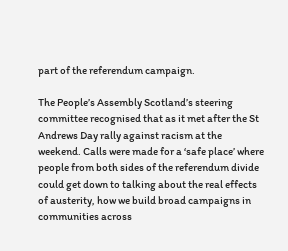part of the referendum campaign.

The People’s Assembly Scotland’s steering committee recognised that as it met after the St Andrews Day rally against racism at the weekend. Calls were made for a ‘safe place’ where people from both sides of the referendum divide could get down to talking about the real effects of austerity, how we build broad campaigns in communities across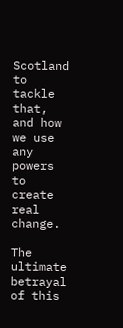Scotland to tackle that, and how we use any powers to create real change.

The ultimate betrayal of this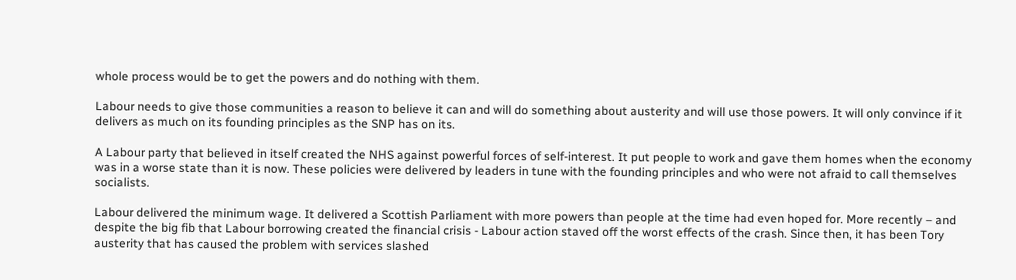whole process would be to get the powers and do nothing with them.

Labour needs to give those communities a reason to believe it can and will do something about austerity and will use those powers. It will only convince if it delivers as much on its founding principles as the SNP has on its.

A Labour party that believed in itself created the NHS against powerful forces of self-interest. It put people to work and gave them homes when the economy was in a worse state than it is now. These policies were delivered by leaders in tune with the founding principles and who were not afraid to call themselves socialists.

Labour delivered the minimum wage. It delivered a Scottish Parliament with more powers than people at the time had even hoped for. More recently – and despite the big fib that Labour borrowing created the financial crisis - Labour action staved off the worst effects of the crash. Since then, it has been Tory austerity that has caused the problem with services slashed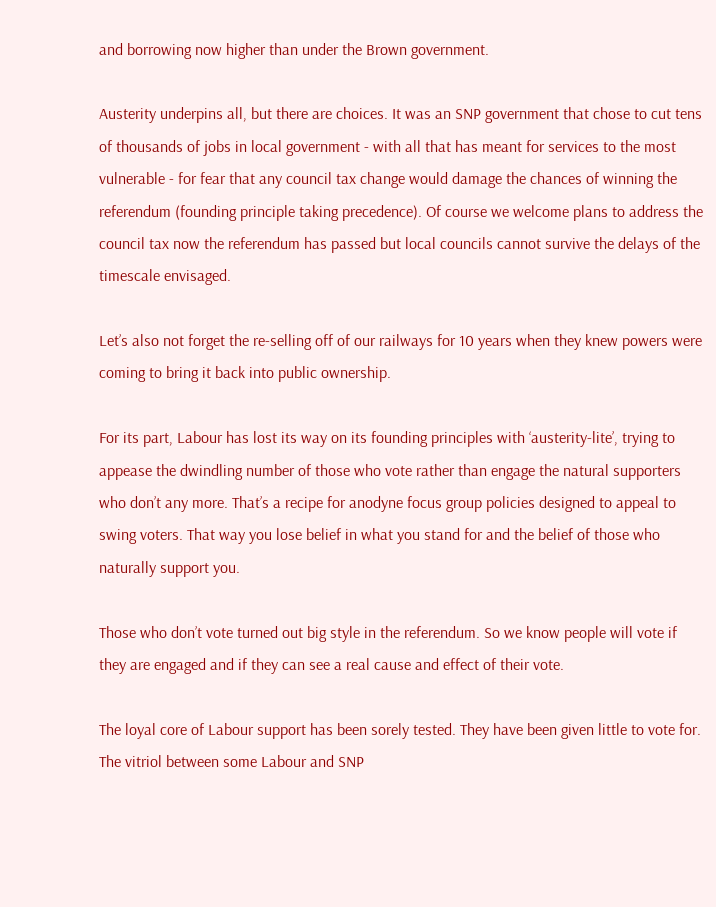and borrowing now higher than under the Brown government.

Austerity underpins all, but there are choices. It was an SNP government that chose to cut tens of thousands of jobs in local government - with all that has meant for services to the most vulnerable - for fear that any council tax change would damage the chances of winning the referendum (founding principle taking precedence). Of course we welcome plans to address the council tax now the referendum has passed but local councils cannot survive the delays of the timescale envisaged.

Let’s also not forget the re-selling off of our railways for 10 years when they knew powers were coming to bring it back into public ownership.

For its part, Labour has lost its way on its founding principles with ‘austerity-lite’, trying to appease the dwindling number of those who vote rather than engage the natural supporters who don’t any more. That’s a recipe for anodyne focus group policies designed to appeal to swing voters. That way you lose belief in what you stand for and the belief of those who naturally support you.

Those who don’t vote turned out big style in the referendum. So we know people will vote if they are engaged and if they can see a real cause and effect of their vote.

The loyal core of Labour support has been sorely tested. They have been given little to vote for. The vitriol between some Labour and SNP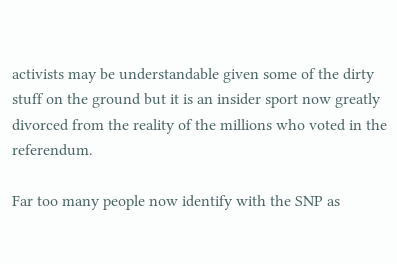activists may be understandable given some of the dirty stuff on the ground but it is an insider sport now greatly divorced from the reality of the millions who voted in the referendum.

Far too many people now identify with the SNP as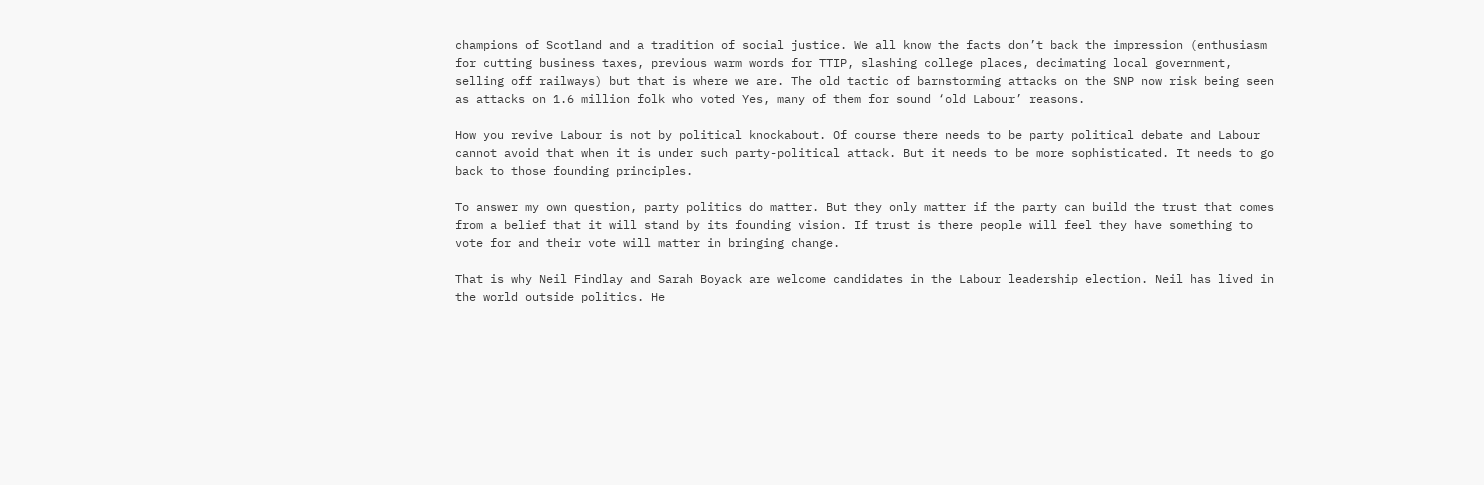champions of Scotland and a tradition of social justice. We all know the facts don’t back the impression (enthusiasm for cutting business taxes, previous warm words for TTIP, slashing college places, decimating local government, selling off railways) but that is where we are. The old tactic of barnstorming attacks on the SNP now risk being seen as attacks on 1.6 million folk who voted Yes, many of them for sound ‘old Labour’ reasons.

How you revive Labour is not by political knockabout. Of course there needs to be party political debate and Labour cannot avoid that when it is under such party-political attack. But it needs to be more sophisticated. It needs to go back to those founding principles.

To answer my own question, party politics do matter. But they only matter if the party can build the trust that comes from a belief that it will stand by its founding vision. If trust is there people will feel they have something to vote for and their vote will matter in bringing change.

That is why Neil Findlay and Sarah Boyack are welcome candidates in the Labour leadership election. Neil has lived in the world outside politics. He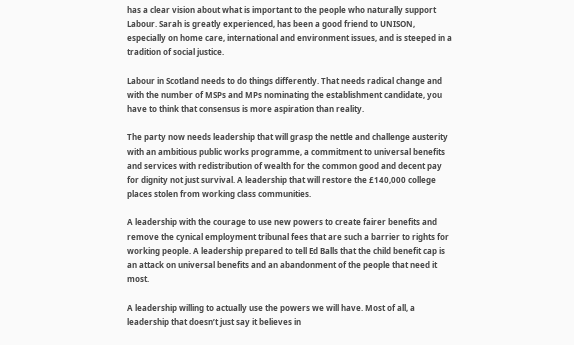has a clear vision about what is important to the people who naturally support Labour. Sarah is greatly experienced, has been a good friend to UNISON, especially on home care, international and environment issues, and is steeped in a tradition of social justice.

Labour in Scotland needs to do things differently. That needs radical change and with the number of MSPs and MPs nominating the establishment candidate, you have to think that consensus is more aspiration than reality.

The party now needs leadership that will grasp the nettle and challenge austerity with an ambitious public works programme, a commitment to universal benefits and services with redistribution of wealth for the common good and decent pay for dignity not just survival. A leadership that will restore the £140,000 college places stolen from working class communities.

A leadership with the courage to use new powers to create fairer benefits and remove the cynical employment tribunal fees that are such a barrier to rights for working people. A leadership prepared to tell Ed Balls that the child benefit cap is an attack on universal benefits and an abandonment of the people that need it most.

A leadership willing to actually use the powers we will have. Most of all, a leadership that doesn’t just say it believes in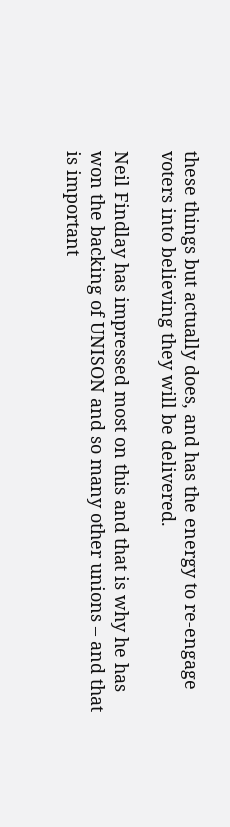these things but actually does, and has the energy to re-engage voters into believing they will be delivered.

Neil Findlay has impressed most on this and that is why he has won the backing of UNISON and so many other unions – and that is important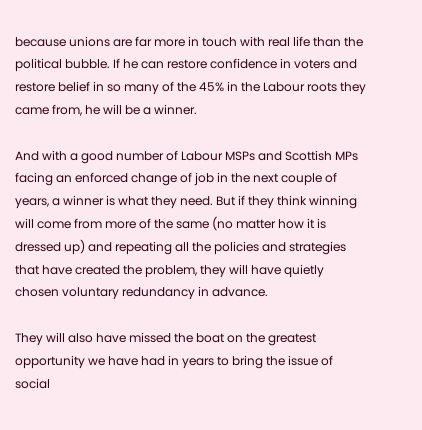because unions are far more in touch with real life than the political bubble. If he can restore confidence in voters and restore belief in so many of the 45% in the Labour roots they came from, he will be a winner.

And with a good number of Labour MSPs and Scottish MPs facing an enforced change of job in the next couple of years, a winner is what they need. But if they think winning will come from more of the same (no matter how it is dressed up) and repeating all the policies and strategies that have created the problem, they will have quietly chosen voluntary redundancy in advance.

They will also have missed the boat on the greatest opportunity we have had in years to bring the issue of social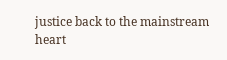justice back to the mainstream heart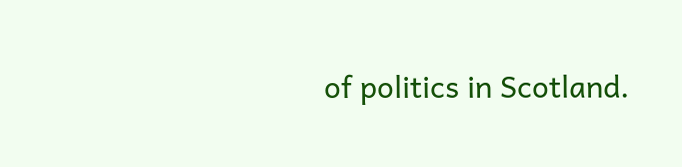of politics in Scotland.